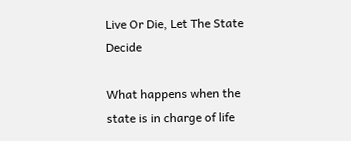Live Or Die, Let The State Decide

What happens when the state is in charge of life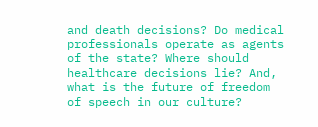and death decisions? Do medical professionals operate as agents of the state? Where should healthcare decisions lie? And, what is the future of freedom of speech in our culture?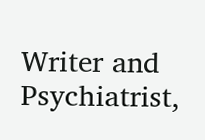Writer and Psychiatrist,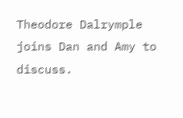Theodore Dalrymple joins Dan and Amy to discuss.